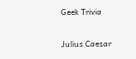Geek Trivia

Julius Caesar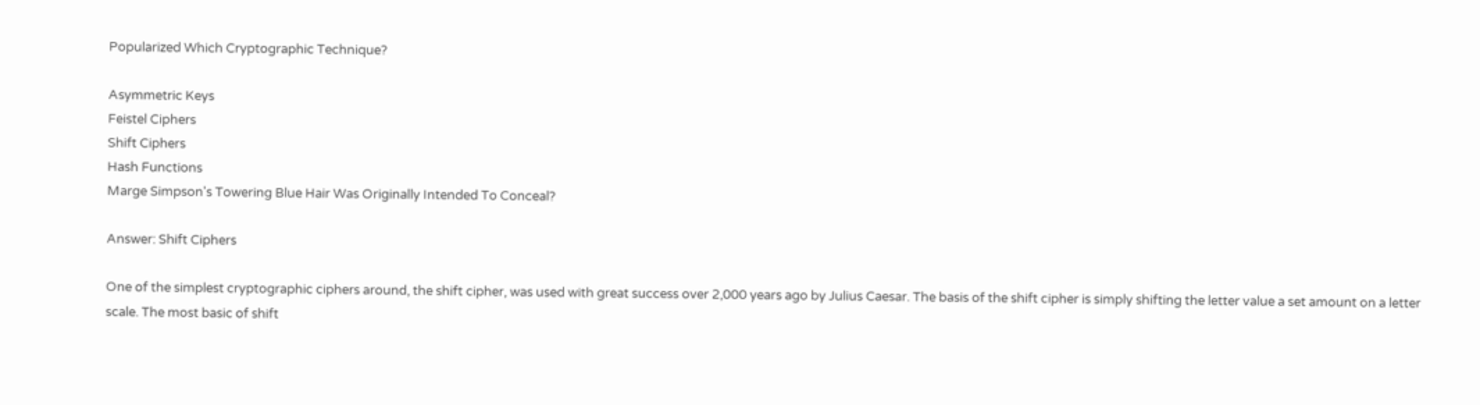Popularized Which Cryptographic Technique?

Asymmetric Keys
Feistel Ciphers
Shift Ciphers
Hash Functions
Marge Simpson's Towering Blue Hair Was Originally Intended To Conceal?

Answer: Shift Ciphers

One of the simplest cryptographic ciphers around, the shift cipher, was used with great success over 2,000 years ago by Julius Caesar. The basis of the shift cipher is simply shifting the letter value a set amount on a letter scale. The most basic of shift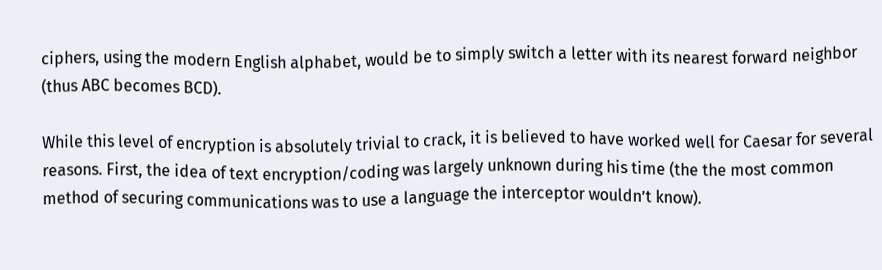ciphers, using the modern English alphabet, would be to simply switch a letter with its nearest forward neighbor (thus ABC becomes BCD).

While this level of encryption is absolutely trivial to crack, it is believed to have worked well for Caesar for several reasons. First, the idea of text encryption/coding was largely unknown during his time (the the most common method of securing communications was to use a language the interceptor wouldn’t know).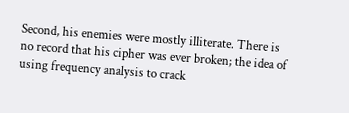Second, his enemies were mostly illiterate. There is no record that his cipher was ever broken; the idea of using frequency analysis to crack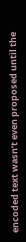encoded text wasn’t even proposed until the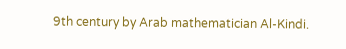9th century by Arab mathematician Al-Kindi.